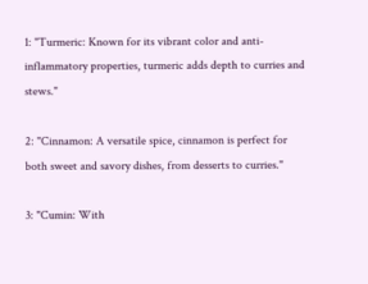1: "Turmeric: Known for its vibrant color and anti-inflammatory properties, turmeric adds depth to curries and stews."

2: "Cinnamon: A versatile spice, cinnamon is perfect for both sweet and savory dishes, from desserts to curries."

3: "Cumin: With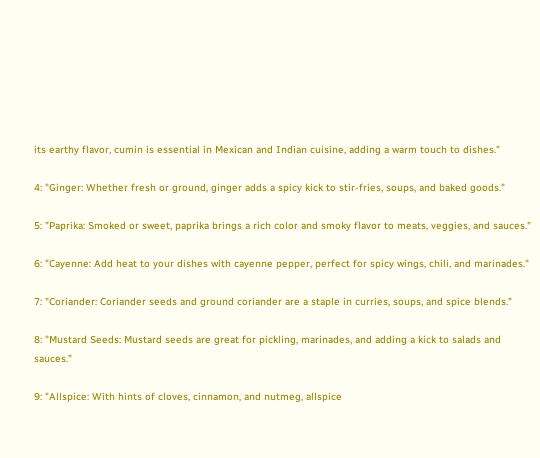its earthy flavor, cumin is essential in Mexican and Indian cuisine, adding a warm touch to dishes."

4: "Ginger: Whether fresh or ground, ginger adds a spicy kick to stir-fries, soups, and baked goods."

5: "Paprika: Smoked or sweet, paprika brings a rich color and smoky flavor to meats, veggies, and sauces."

6: "Cayenne: Add heat to your dishes with cayenne pepper, perfect for spicy wings, chili, and marinades."

7: "Coriander: Coriander seeds and ground coriander are a staple in curries, soups, and spice blends."

8: "Mustard Seeds: Mustard seeds are great for pickling, marinades, and adding a kick to salads and sauces."

9: "Allspice: With hints of cloves, cinnamon, and nutmeg, allspice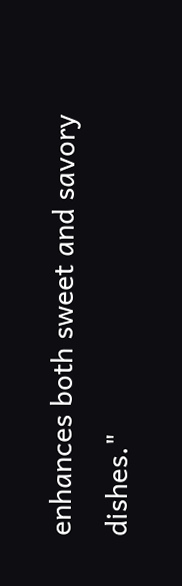enhances both sweet and savory dishes."